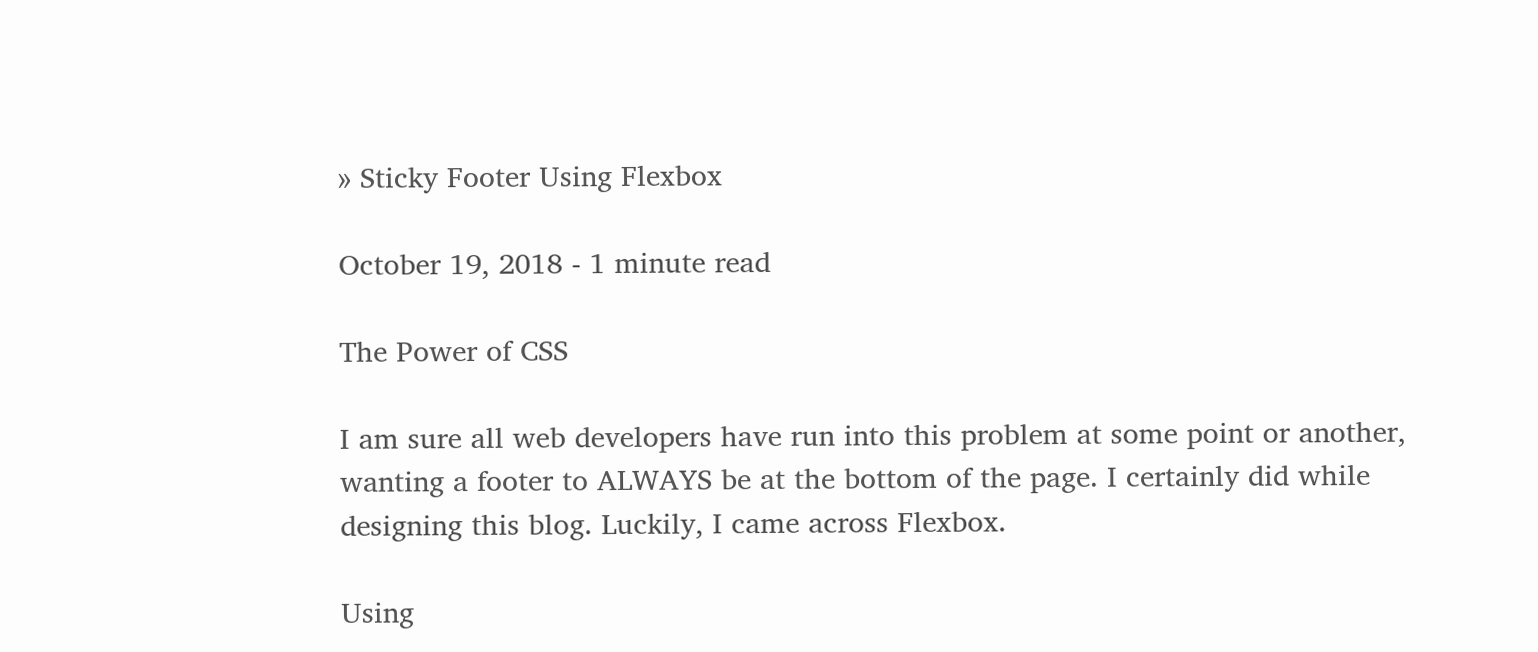» Sticky Footer Using Flexbox

October 19, 2018 - 1 minute read

The Power of CSS

I am sure all web developers have run into this problem at some point or another, wanting a footer to ALWAYS be at the bottom of the page. I certainly did while designing this blog. Luckily, I came across Flexbox.

Using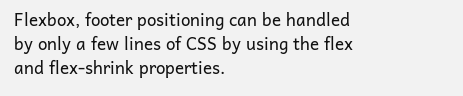Flexbox, footer positioning can be handled by only a few lines of CSS by using the flex and flex-shrink properties.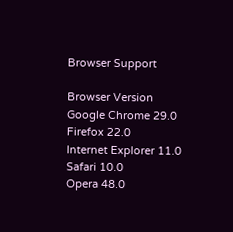Browser Support

Browser Version
Google Chrome 29.0
Firefox 22.0
Internet Explorer 11.0
Safari 10.0
Opera 48.0